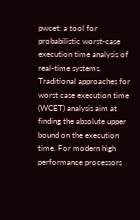pwcet: a tool for probabilistic worst-case execution time analysis of real-time systems. Traditional approaches for worst case execution time (WCET) analysis aim at finding the absolute upper bound on the execution time. For modern high performance processors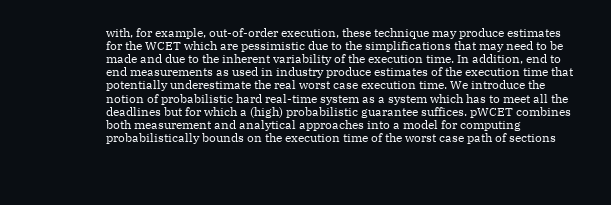with, for example, out-of-order execution, these technique may produce estimates for the WCET which are pessimistic due to the simplifications that may need to be made and due to the inherent variability of the execution time. In addition, end to end measurements as used in industry produce estimates of the execution time that potentially underestimate the real worst case execution time. We introduce the notion of probabilistic hard real-time system as a system which has to meet all the deadlines but for which a (high) probabilistic guarantee suffices. pWCET combines both measurement and analytical approaches into a model for computing probabilistically bounds on the execution time of the worst case path of sections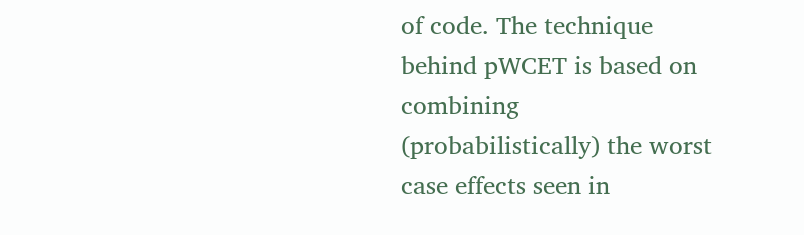of code. The technique behind pWCET is based on combining (probabilistically) the worst case effects seen in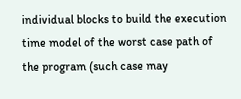individual blocks to build the execution time model of the worst case path of the program (such case may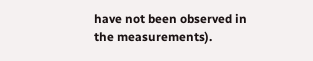have not been observed in the measurements).